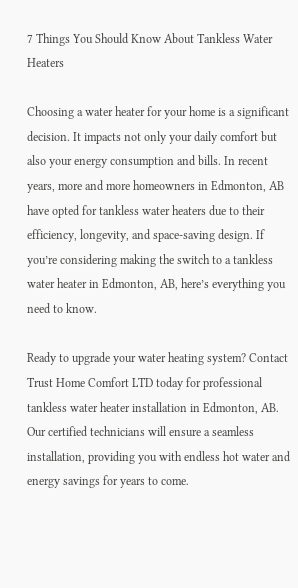7 Things You Should Know About Tankless Water Heaters

Choosing a water heater for your home is a significant decision. It impacts not only your daily comfort but also your energy consumption and bills. In recent years, more and more homeowners in Edmonton, AB have opted for tankless water heaters due to their efficiency, longevity, and space-saving design. If you’re considering making the switch to a tankless water heater in Edmonton, AB, here’s everything you need to know.

Ready to upgrade your water heating system? Contact Trust Home Comfort LTD today for professional tankless water heater installation in Edmonton, AB. Our certified technicians will ensure a seamless installation, providing you with endless hot water and energy savings for years to come.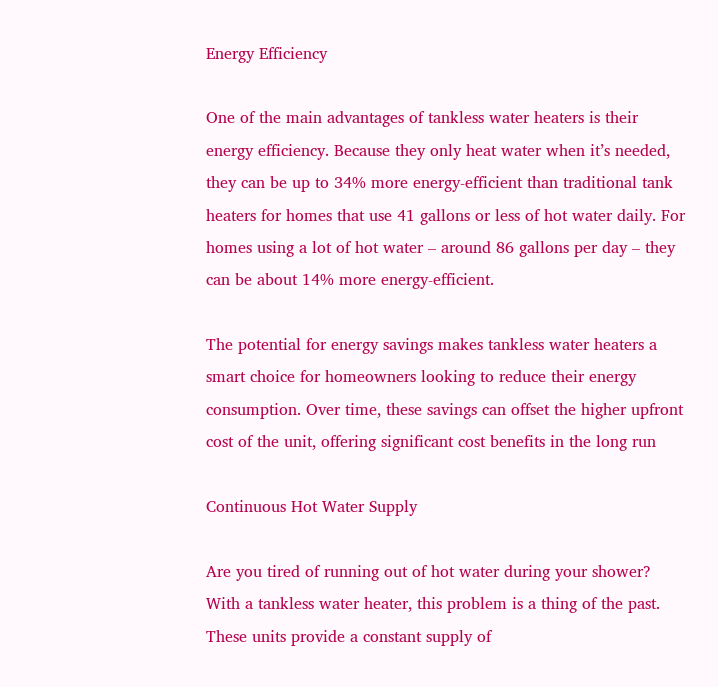Energy Efficiency

One of the main advantages of tankless water heaters is their energy efficiency. Because they only heat water when it’s needed, they can be up to 34% more energy-efficient than traditional tank heaters for homes that use 41 gallons or less of hot water daily. For homes using a lot of hot water – around 86 gallons per day – they can be about 14% more energy-efficient.

The potential for energy savings makes tankless water heaters a smart choice for homeowners looking to reduce their energy consumption. Over time, these savings can offset the higher upfront cost of the unit, offering significant cost benefits in the long run

Continuous Hot Water Supply

Are you tired of running out of hot water during your shower? With a tankless water heater, this problem is a thing of the past. These units provide a constant supply of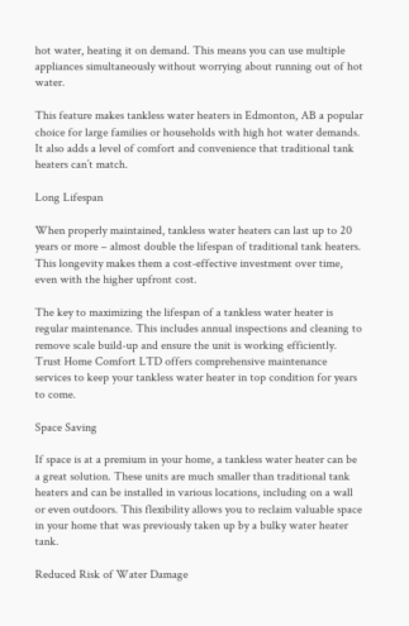hot water, heating it on demand. This means you can use multiple appliances simultaneously without worrying about running out of hot water.

This feature makes tankless water heaters in Edmonton, AB a popular choice for large families or households with high hot water demands. It also adds a level of comfort and convenience that traditional tank heaters can’t match.

Long Lifespan

When properly maintained, tankless water heaters can last up to 20 years or more – almost double the lifespan of traditional tank heaters. This longevity makes them a cost-effective investment over time, even with the higher upfront cost.

The key to maximizing the lifespan of a tankless water heater is regular maintenance. This includes annual inspections and cleaning to remove scale build-up and ensure the unit is working efficiently. Trust Home Comfort LTD offers comprehensive maintenance services to keep your tankless water heater in top condition for years to come.

Space Saving

If space is at a premium in your home, a tankless water heater can be a great solution. These units are much smaller than traditional tank heaters and can be installed in various locations, including on a wall or even outdoors. This flexibility allows you to reclaim valuable space in your home that was previously taken up by a bulky water heater tank.

Reduced Risk of Water Damage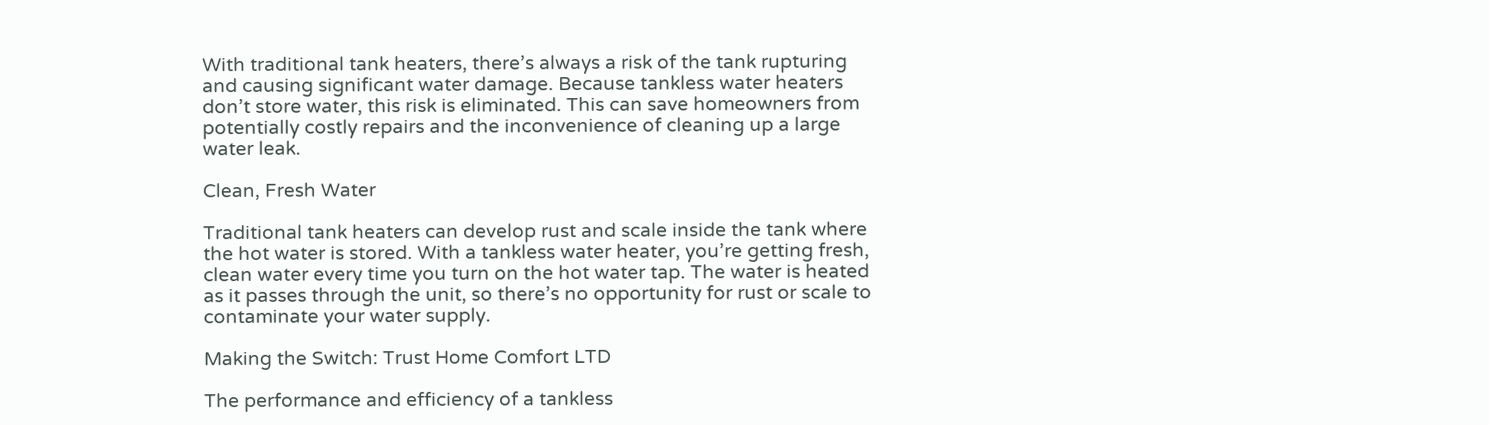With traditional tank heaters, there’s always a risk of the tank rupturing and causing significant water damage. Because tankless water heaters don’t store water, this risk is eliminated. This can save homeowners from potentially costly repairs and the inconvenience of cleaning up a large water leak.

Clean, Fresh Water

Traditional tank heaters can develop rust and scale inside the tank where the hot water is stored. With a tankless water heater, you’re getting fresh, clean water every time you turn on the hot water tap. The water is heated as it passes through the unit, so there’s no opportunity for rust or scale to contaminate your water supply.

Making the Switch: Trust Home Comfort LTD

The performance and efficiency of a tankless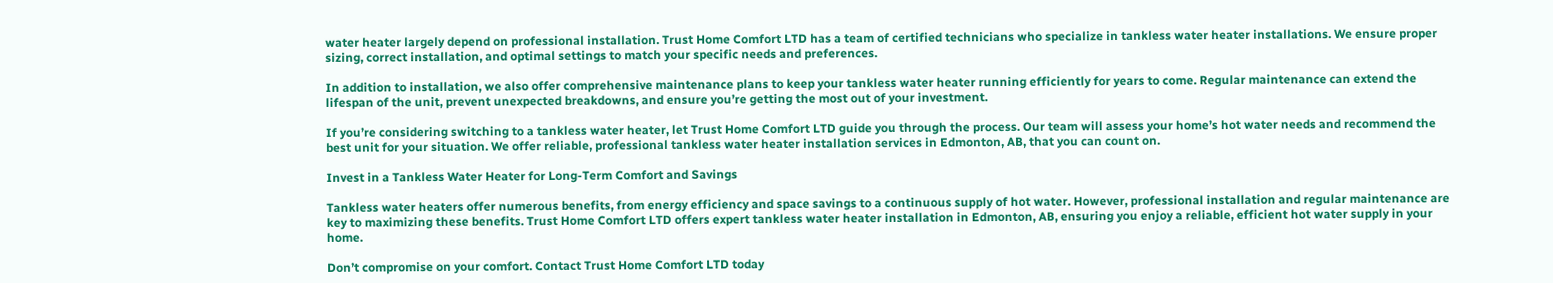water heater largely depend on professional installation. Trust Home Comfort LTD has a team of certified technicians who specialize in tankless water heater installations. We ensure proper sizing, correct installation, and optimal settings to match your specific needs and preferences.

In addition to installation, we also offer comprehensive maintenance plans to keep your tankless water heater running efficiently for years to come. Regular maintenance can extend the lifespan of the unit, prevent unexpected breakdowns, and ensure you’re getting the most out of your investment.

If you’re considering switching to a tankless water heater, let Trust Home Comfort LTD guide you through the process. Our team will assess your home’s hot water needs and recommend the best unit for your situation. We offer reliable, professional tankless water heater installation services in Edmonton, AB, that you can count on.

Invest in a Tankless Water Heater for Long-Term Comfort and Savings

Tankless water heaters offer numerous benefits, from energy efficiency and space savings to a continuous supply of hot water. However, professional installation and regular maintenance are key to maximizing these benefits. Trust Home Comfort LTD offers expert tankless water heater installation in Edmonton, AB, ensuring you enjoy a reliable, efficient hot water supply in your home.

Don’t compromise on your comfort. Contact Trust Home Comfort LTD today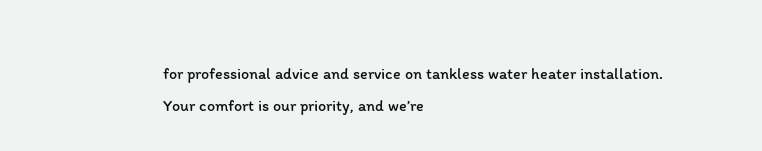for professional advice and service on tankless water heater installation. Your comfort is our priority, and we’re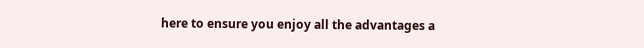here to ensure you enjoy all the advantages a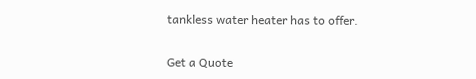tankless water heater has to offer.

Get a Quote